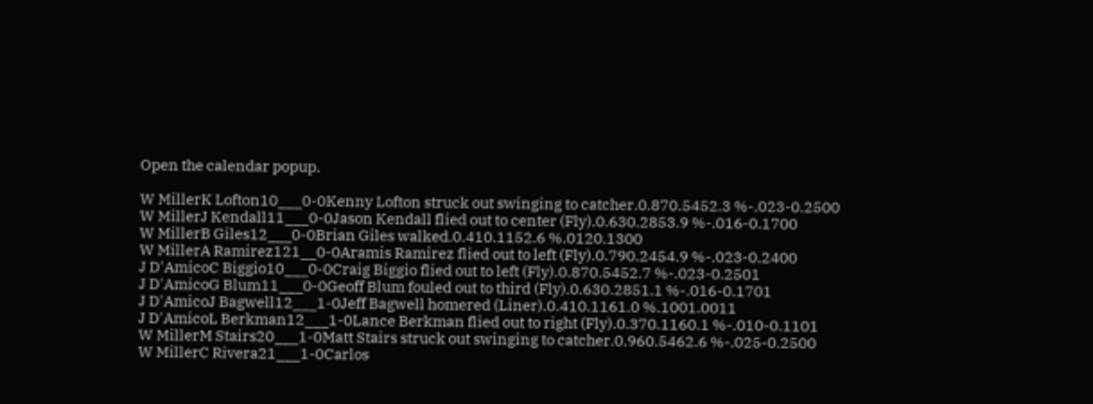Open the calendar popup.

W MillerK Lofton10___0-0Kenny Lofton struck out swinging to catcher.0.870.5452.3 %-.023-0.2500
W MillerJ Kendall11___0-0Jason Kendall flied out to center (Fly).0.630.2853.9 %-.016-0.1700
W MillerB Giles12___0-0Brian Giles walked.0.410.1152.6 %.0120.1300
W MillerA Ramirez121__0-0Aramis Ramirez flied out to left (Fly).0.790.2454.9 %-.023-0.2400
J D'AmicoC Biggio10___0-0Craig Biggio flied out to left (Fly).0.870.5452.7 %-.023-0.2501
J D'AmicoG Blum11___0-0Geoff Blum fouled out to third (Fly).0.630.2851.1 %-.016-0.1701
J D'AmicoJ Bagwell12___1-0Jeff Bagwell homered (Liner).0.410.1161.0 %.1001.0011
J D'AmicoL Berkman12___1-0Lance Berkman flied out to right (Fly).0.370.1160.1 %-.010-0.1101
W MillerM Stairs20___1-0Matt Stairs struck out swinging to catcher.0.960.5462.6 %-.025-0.2500
W MillerC Rivera21___1-0Carlos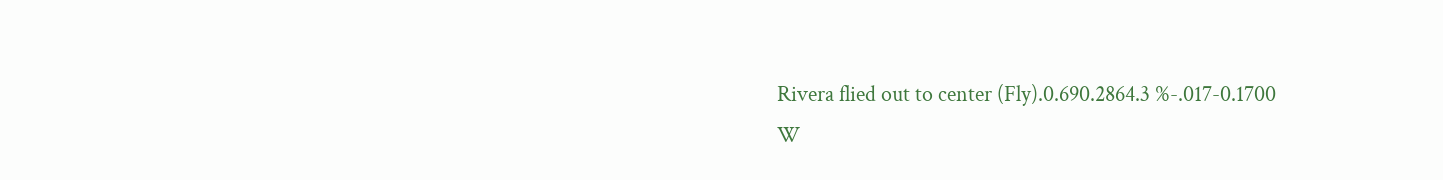Rivera flied out to center (Fly).0.690.2864.3 %-.017-0.1700
W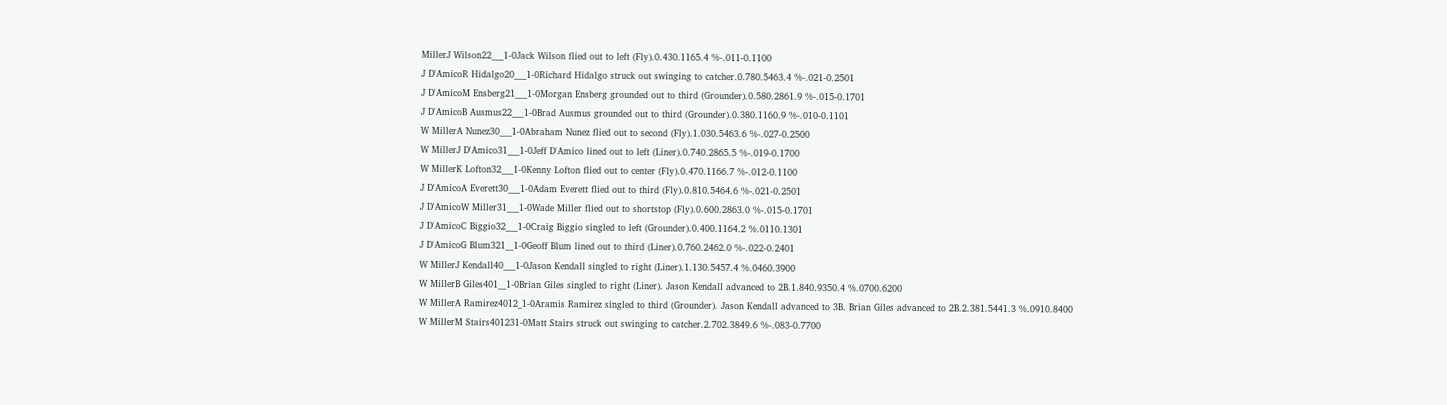MillerJ Wilson22___1-0Jack Wilson flied out to left (Fly).0.430.1165.4 %-.011-0.1100
J D'AmicoR Hidalgo20___1-0Richard Hidalgo struck out swinging to catcher.0.780.5463.4 %-.021-0.2501
J D'AmicoM Ensberg21___1-0Morgan Ensberg grounded out to third (Grounder).0.580.2861.9 %-.015-0.1701
J D'AmicoB Ausmus22___1-0Brad Ausmus grounded out to third (Grounder).0.380.1160.9 %-.010-0.1101
W MillerA Nunez30___1-0Abraham Nunez flied out to second (Fly).1.030.5463.6 %-.027-0.2500
W MillerJ D'Amico31___1-0Jeff D'Amico lined out to left (Liner).0.740.2865.5 %-.019-0.1700
W MillerK Lofton32___1-0Kenny Lofton flied out to center (Fly).0.470.1166.7 %-.012-0.1100
J D'AmicoA Everett30___1-0Adam Everett flied out to third (Fly).0.810.5464.6 %-.021-0.2501
J D'AmicoW Miller31___1-0Wade Miller flied out to shortstop (Fly).0.600.2863.0 %-.015-0.1701
J D'AmicoC Biggio32___1-0Craig Biggio singled to left (Grounder).0.400.1164.2 %.0110.1301
J D'AmicoG Blum321__1-0Geoff Blum lined out to third (Liner).0.760.2462.0 %-.022-0.2401
W MillerJ Kendall40___1-0Jason Kendall singled to right (Liner).1.130.5457.4 %.0460.3900
W MillerB Giles401__1-0Brian Giles singled to right (Liner). Jason Kendall advanced to 2B.1.840.9350.4 %.0700.6200
W MillerA Ramirez4012_1-0Aramis Ramirez singled to third (Grounder). Jason Kendall advanced to 3B. Brian Giles advanced to 2B.2.381.5441.3 %.0910.8400
W MillerM Stairs401231-0Matt Stairs struck out swinging to catcher.2.702.3849.6 %-.083-0.7700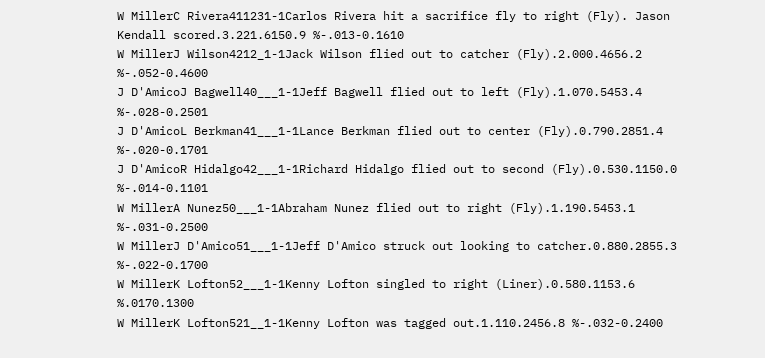W MillerC Rivera411231-1Carlos Rivera hit a sacrifice fly to right (Fly). Jason Kendall scored.3.221.6150.9 %-.013-0.1610
W MillerJ Wilson4212_1-1Jack Wilson flied out to catcher (Fly).2.000.4656.2 %-.052-0.4600
J D'AmicoJ Bagwell40___1-1Jeff Bagwell flied out to left (Fly).1.070.5453.4 %-.028-0.2501
J D'AmicoL Berkman41___1-1Lance Berkman flied out to center (Fly).0.790.2851.4 %-.020-0.1701
J D'AmicoR Hidalgo42___1-1Richard Hidalgo flied out to second (Fly).0.530.1150.0 %-.014-0.1101
W MillerA Nunez50___1-1Abraham Nunez flied out to right (Fly).1.190.5453.1 %-.031-0.2500
W MillerJ D'Amico51___1-1Jeff D'Amico struck out looking to catcher.0.880.2855.3 %-.022-0.1700
W MillerK Lofton52___1-1Kenny Lofton singled to right (Liner).0.580.1153.6 %.0170.1300
W MillerK Lofton521__1-1Kenny Lofton was tagged out.1.110.2456.8 %-.032-0.2400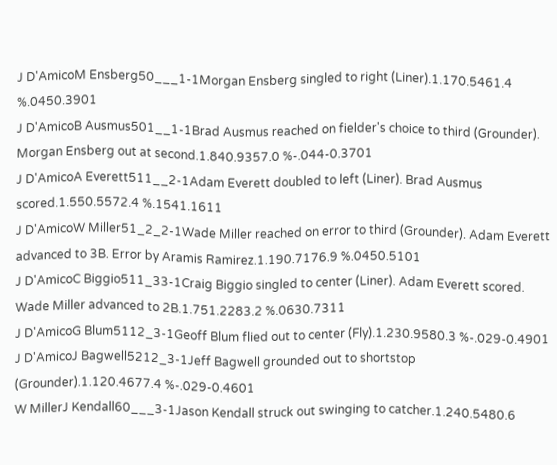J D'AmicoM Ensberg50___1-1Morgan Ensberg singled to right (Liner).1.170.5461.4 %.0450.3901
J D'AmicoB Ausmus501__1-1Brad Ausmus reached on fielder's choice to third (Grounder). Morgan Ensberg out at second.1.840.9357.0 %-.044-0.3701
J D'AmicoA Everett511__2-1Adam Everett doubled to left (Liner). Brad Ausmus scored.1.550.5572.4 %.1541.1611
J D'AmicoW Miller51_2_2-1Wade Miller reached on error to third (Grounder). Adam Everett advanced to 3B. Error by Aramis Ramirez.1.190.7176.9 %.0450.5101
J D'AmicoC Biggio511_33-1Craig Biggio singled to center (Liner). Adam Everett scored. Wade Miller advanced to 2B.1.751.2283.2 %.0630.7311
J D'AmicoG Blum5112_3-1Geoff Blum flied out to center (Fly).1.230.9580.3 %-.029-0.4901
J D'AmicoJ Bagwell5212_3-1Jeff Bagwell grounded out to shortstop (Grounder).1.120.4677.4 %-.029-0.4601
W MillerJ Kendall60___3-1Jason Kendall struck out swinging to catcher.1.240.5480.6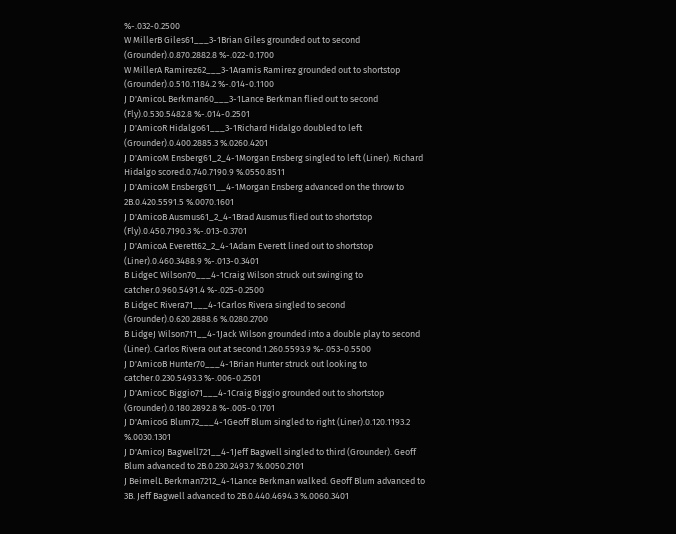%-.032-0.2500
W MillerB Giles61___3-1Brian Giles grounded out to second (Grounder).0.870.2882.8 %-.022-0.1700
W MillerA Ramirez62___3-1Aramis Ramirez grounded out to shortstop (Grounder).0.510.1184.2 %-.014-0.1100
J D'AmicoL Berkman60___3-1Lance Berkman flied out to second (Fly).0.530.5482.8 %-.014-0.2501
J D'AmicoR Hidalgo61___3-1Richard Hidalgo doubled to left (Grounder).0.400.2885.3 %.0260.4201
J D'AmicoM Ensberg61_2_4-1Morgan Ensberg singled to left (Liner). Richard Hidalgo scored.0.740.7190.9 %.0550.8511
J D'AmicoM Ensberg611__4-1Morgan Ensberg advanced on the throw to 2B.0.420.5591.5 %.0070.1601
J D'AmicoB Ausmus61_2_4-1Brad Ausmus flied out to shortstop (Fly).0.450.7190.3 %-.013-0.3701
J D'AmicoA Everett62_2_4-1Adam Everett lined out to shortstop (Liner).0.460.3488.9 %-.013-0.3401
B LidgeC Wilson70___4-1Craig Wilson struck out swinging to catcher.0.960.5491.4 %-.025-0.2500
B LidgeC Rivera71___4-1Carlos Rivera singled to second (Grounder).0.620.2888.6 %.0280.2700
B LidgeJ Wilson711__4-1Jack Wilson grounded into a double play to second (Liner). Carlos Rivera out at second.1.260.5593.9 %-.053-0.5500
J D'AmicoB Hunter70___4-1Brian Hunter struck out looking to catcher.0.230.5493.3 %-.006-0.2501
J D'AmicoC Biggio71___4-1Craig Biggio grounded out to shortstop (Grounder).0.180.2892.8 %-.005-0.1701
J D'AmicoG Blum72___4-1Geoff Blum singled to right (Liner).0.120.1193.2 %.0030.1301
J D'AmicoJ Bagwell721__4-1Jeff Bagwell singled to third (Grounder). Geoff Blum advanced to 2B.0.230.2493.7 %.0050.2101
J BeimelL Berkman7212_4-1Lance Berkman walked. Geoff Blum advanced to 3B. Jeff Bagwell advanced to 2B.0.440.4694.3 %.0060.3401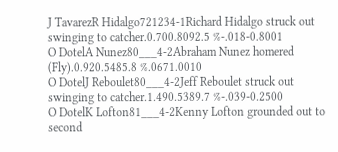J TavarezR Hidalgo721234-1Richard Hidalgo struck out swinging to catcher.0.700.8092.5 %-.018-0.8001
O DotelA Nunez80___4-2Abraham Nunez homered (Fly).0.920.5485.8 %.0671.0010
O DotelJ Reboulet80___4-2Jeff Reboulet struck out swinging to catcher.1.490.5389.7 %-.039-0.2500
O DotelK Lofton81___4-2Kenny Lofton grounded out to second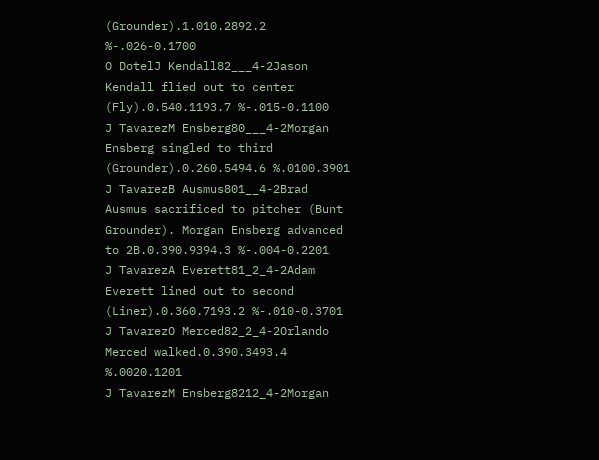(Grounder).1.010.2892.2 %-.026-0.1700
O DotelJ Kendall82___4-2Jason Kendall flied out to center (Fly).0.540.1193.7 %-.015-0.1100
J TavarezM Ensberg80___4-2Morgan Ensberg singled to third (Grounder).0.260.5494.6 %.0100.3901
J TavarezB Ausmus801__4-2Brad Ausmus sacrificed to pitcher (Bunt Grounder). Morgan Ensberg advanced to 2B.0.390.9394.3 %-.004-0.2201
J TavarezA Everett81_2_4-2Adam Everett lined out to second (Liner).0.360.7193.2 %-.010-0.3701
J TavarezO Merced82_2_4-2Orlando Merced walked.0.390.3493.4 %.0020.1201
J TavarezM Ensberg8212_4-2Morgan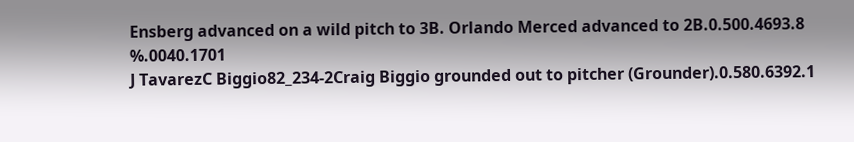Ensberg advanced on a wild pitch to 3B. Orlando Merced advanced to 2B.0.500.4693.8 %.0040.1701
J TavarezC Biggio82_234-2Craig Biggio grounded out to pitcher (Grounder).0.580.6392.1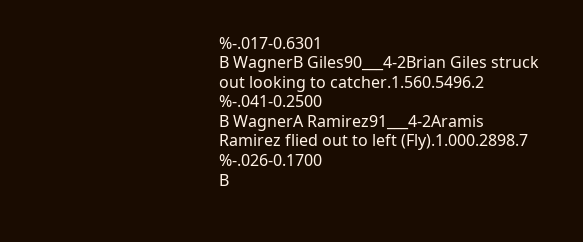%-.017-0.6301
B WagnerB Giles90___4-2Brian Giles struck out looking to catcher.1.560.5496.2 %-.041-0.2500
B WagnerA Ramirez91___4-2Aramis Ramirez flied out to left (Fly).1.000.2898.7 %-.026-0.1700
B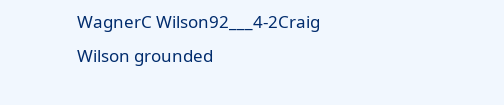WagnerC Wilson92___4-2Craig Wilson grounded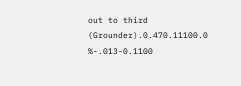out to third (Grounder).0.470.11100.0 %-.013-0.1100